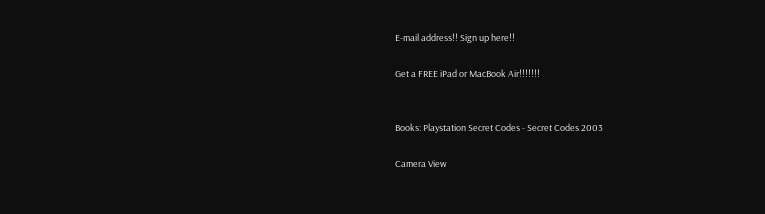E-mail address!! Sign up here!!

Get a FREE iPad or MacBook Air!!!!!!!


Books: Playstation Secret Codes - Secret Codes 2003

Camera View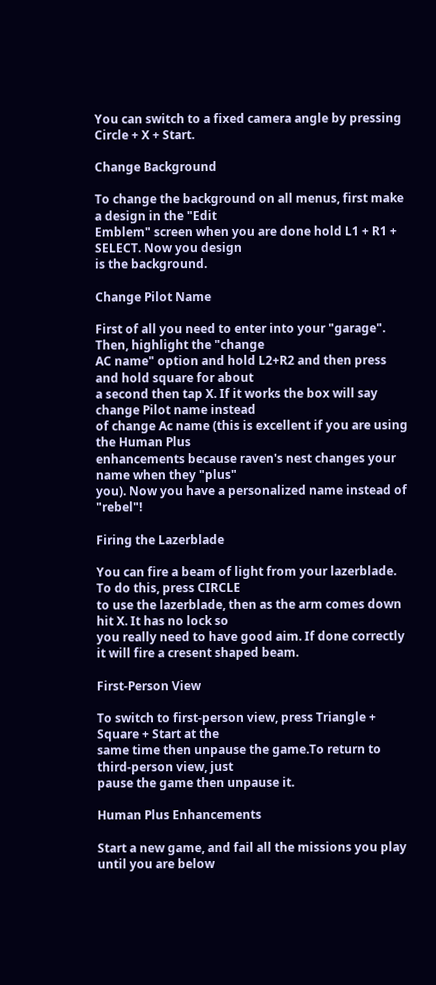You can switch to a fixed camera angle by pressing Circle + X + Start.

Change Background

To change the background on all menus, first make a design in the "Edit
Emblem" screen when you are done hold L1 + R1 + SELECT. Now you design
is the background.

Change Pilot Name

First of all you need to enter into your "garage". Then, highlight the "change
AC name" option and hold L2+R2 and then press and hold square for about
a second then tap X. If it works the box will say change Pilot name instead
of change Ac name (this is excellent if you are using the Human Plus
enhancements because raven's nest changes your name when they "plus"
you). Now you have a personalized name instead of "rebel"!

Firing the Lazerblade

You can fire a beam of light from your lazerblade. To do this, press CIRCLE
to use the lazerblade, then as the arm comes down hit X. It has no lock so
you really need to have good aim. If done correctly it will fire a cresent shaped beam.

First-Person View

To switch to first-person view, press Triangle + Square + Start at the
same time then unpause the game.To return to third-person view, just
pause the game then unpause it.

Human Plus Enhancements

Start a new game, and fail all the missions you play until you are below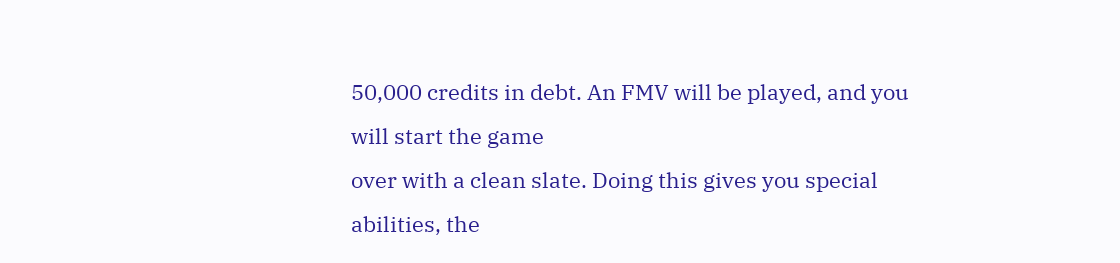50,000 credits in debt. An FMV will be played, and you will start the game
over with a clean slate. Doing this gives you special abilities, the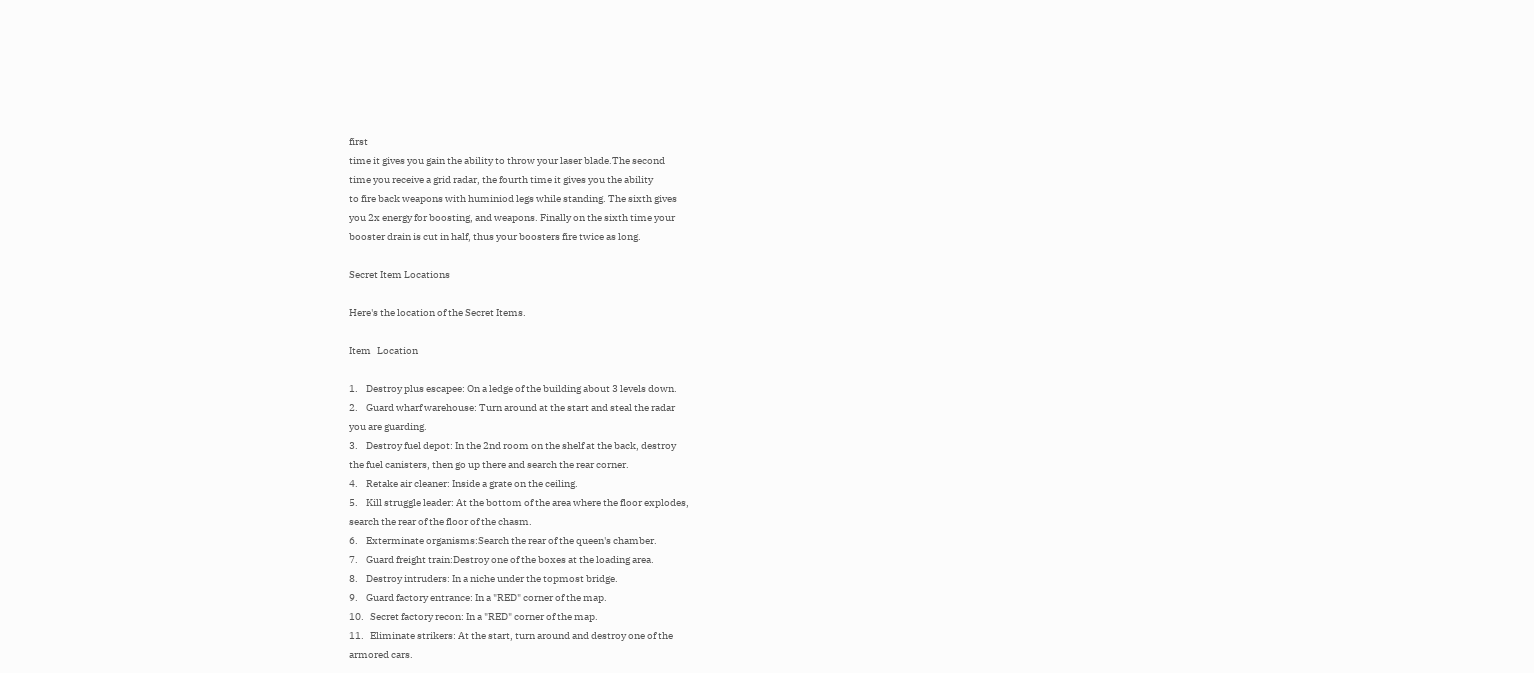first
time it gives you gain the ability to throw your laser blade.The second
time you receive a grid radar, the fourth time it gives you the ability
to fire back weapons with huminiod legs while standing. The sixth gives
you 2x energy for boosting, and weapons. Finally on the sixth time your
booster drain is cut in half, thus your boosters fire twice as long.

Secret Item Locations

Here's the location of the Secret Items.

Item   Location

1.    Destroy plus escapee: On a ledge of the building about 3 levels down.
2.    Guard wharf warehouse: Turn around at the start and steal the radar
you are guarding.
3.    Destroy fuel depot: In the 2nd room on the shelf at the back, destroy
the fuel canisters, then go up there and search the rear corner.
4.    Retake air cleaner: Inside a grate on the ceiling.
5.    Kill struggle leader: At the bottom of the area where the floor explodes,
search the rear of the floor of the chasm.
6.    Exterminate organisms:Search the rear of the queen's chamber.
7.    Guard freight train:Destroy one of the boxes at the loading area.
8.    Destroy intruders: In a niche under the topmost bridge.
9.    Guard factory entrance: In a "RED" corner of the map.
10.   Secret factory recon: In a "RED" corner of the map.
11.   Eliminate strikers: At the start, turn around and destroy one of the
armored cars.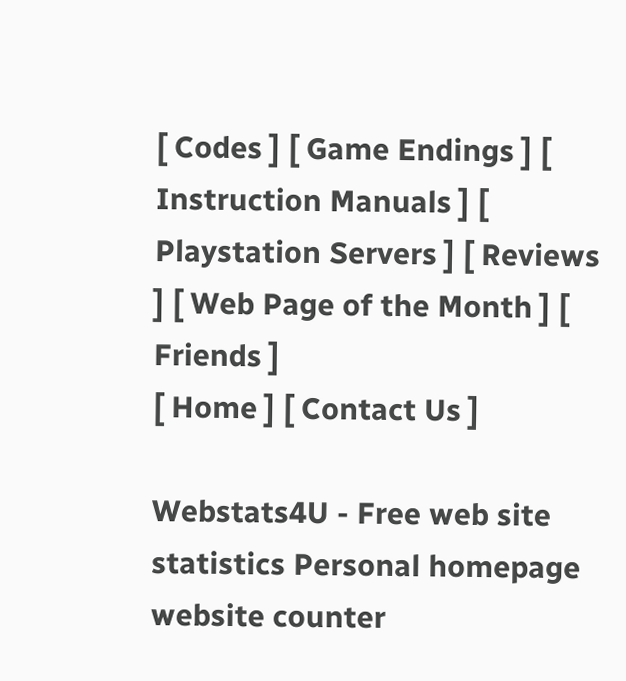[ Codes ] [ Game Endings ] [ Instruction Manuals ] [ Playstation Servers ] [ Reviews ] [ Web Page of the Month ] [ Friends ]
[ Home ] [ Contact Us ]

Webstats4U - Free web site statistics Personal homepage website counter